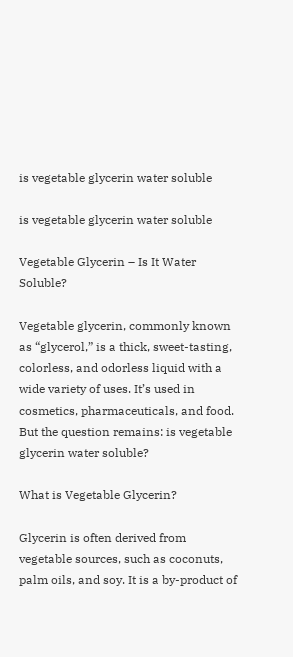is vegetable glycerin water soluble

is vegetable glycerin water soluble

Vegetable Glycerin – Is It Water Soluble?

Vegetable glycerin, commonly known as “glycerol,” is a thick, sweet-tasting, colorless, and odorless liquid with a wide variety of uses. It’s used in cosmetics, pharmaceuticals, and food. But the question remains: is vegetable glycerin water soluble?

What is Vegetable Glycerin?

Glycerin is often derived from vegetable sources, such as coconuts, palm oils, and soy. It is a by-product of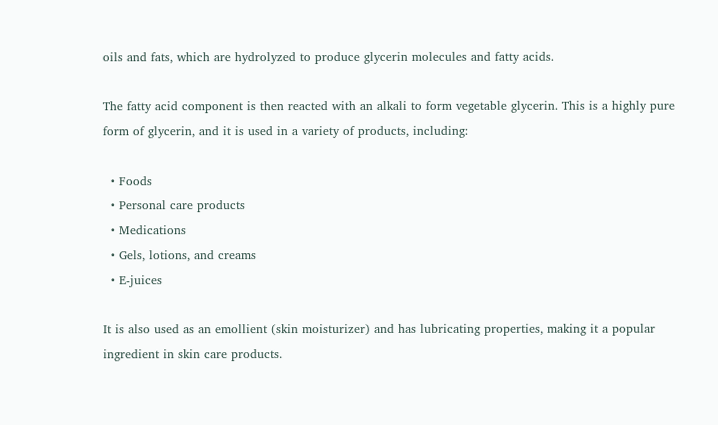oils and fats, which are hydrolyzed to produce glycerin molecules and fatty acids.

The fatty acid component is then reacted with an alkali to form vegetable glycerin. This is a highly pure form of glycerin, and it is used in a variety of products, including:

  • Foods
  • Personal care products
  • Medications
  • Gels, lotions, and creams
  • E-juices

It is also used as an emollient (skin moisturizer) and has lubricating properties, making it a popular ingredient in skin care products.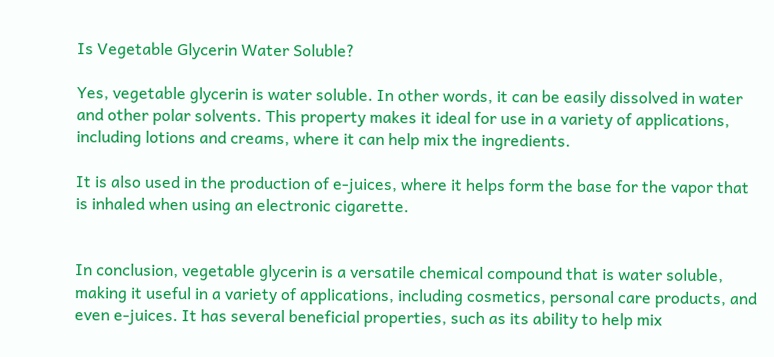Is Vegetable Glycerin Water Soluble?

Yes, vegetable glycerin is water soluble. In other words, it can be easily dissolved in water and other polar solvents. This property makes it ideal for use in a variety of applications, including lotions and creams, where it can help mix the ingredients.

It is also used in the production of e-juices, where it helps form the base for the vapor that is inhaled when using an electronic cigarette.


In conclusion, vegetable glycerin is a versatile chemical compound that is water soluble, making it useful in a variety of applications, including cosmetics, personal care products, and even e-juices. It has several beneficial properties, such as its ability to help mix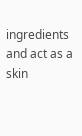ingredients and act as a skin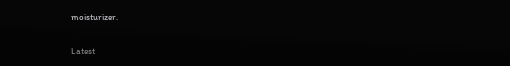moisturizer.

Latest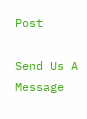Post

Send Us A Message